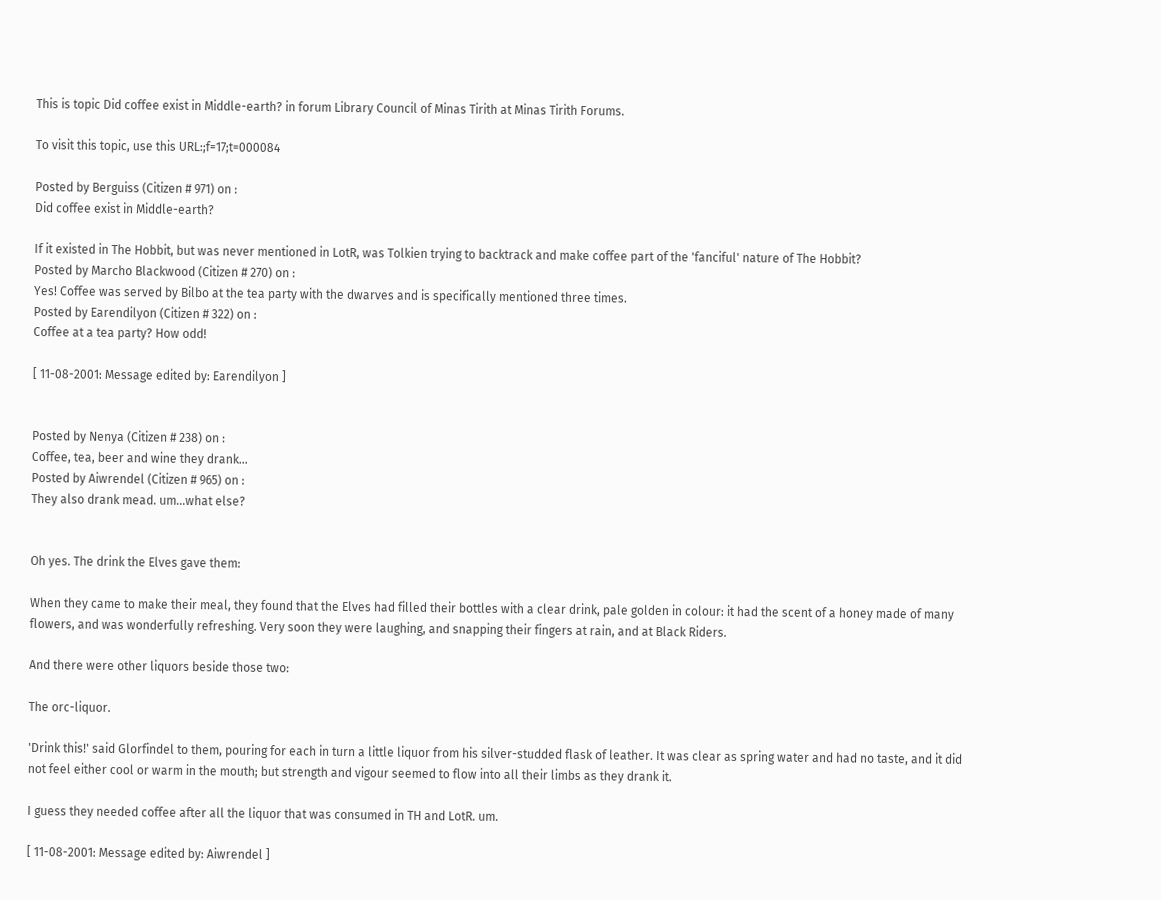This is topic Did coffee exist in Middle-earth? in forum Library Council of Minas Tirith at Minas Tirith Forums.

To visit this topic, use this URL:;f=17;t=000084

Posted by Berguiss (Citizen # 971) on :
Did coffee exist in Middle-earth?

If it existed in The Hobbit, but was never mentioned in LotR, was Tolkien trying to backtrack and make coffee part of the 'fanciful' nature of The Hobbit?
Posted by Marcho Blackwood (Citizen # 270) on :
Yes! Coffee was served by Bilbo at the tea party with the dwarves and is specifically mentioned three times.
Posted by Earendilyon (Citizen # 322) on :
Coffee at a tea party? How odd!

[ 11-08-2001: Message edited by: Earendilyon ]


Posted by Nenya (Citizen # 238) on :
Coffee, tea, beer and wine they drank...
Posted by Aiwrendel (Citizen # 965) on :
They also drank mead. um...what else?


Oh yes. The drink the Elves gave them:

When they came to make their meal, they found that the Elves had filled their bottles with a clear drink, pale golden in colour: it had the scent of a honey made of many flowers, and was wonderfully refreshing. Very soon they were laughing, and snapping their fingers at rain, and at Black Riders.

And there were other liquors beside those two:

The orc-liquor.

'Drink this!' said Glorfindel to them, pouring for each in turn a little liquor from his silver-studded flask of leather. It was clear as spring water and had no taste, and it did not feel either cool or warm in the mouth; but strength and vigour seemed to flow into all their limbs as they drank it.

I guess they needed coffee after all the liquor that was consumed in TH and LotR. um.

[ 11-08-2001: Message edited by: Aiwrendel ]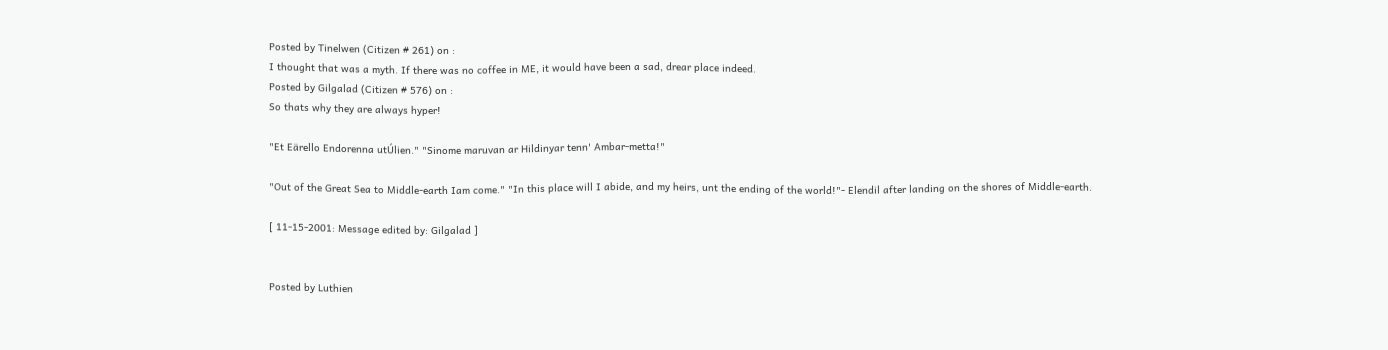Posted by Tinelwen (Citizen # 261) on :
I thought that was a myth. If there was no coffee in ME, it would have been a sad, drear place indeed.
Posted by Gilgalad (Citizen # 576) on :
So thats why they are always hyper!

"Et Eärello Endorenna utÚlien." "Sinome maruvan ar Hildinyar tenn' Ambar-metta!"

"Out of the Great Sea to Middle-earth Iam come." "In this place will I abide, and my heirs, unt the ending of the world!"- Elendil after landing on the shores of Middle-earth.

[ 11-15-2001: Message edited by: Gilgalad ]


Posted by Luthien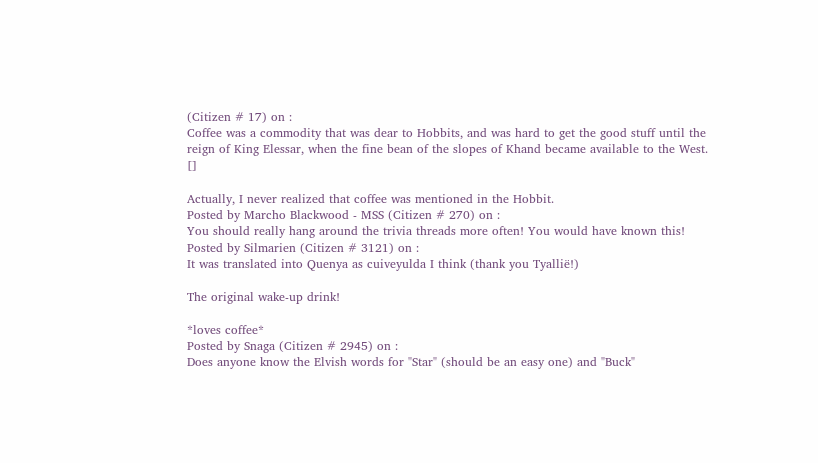(Citizen # 17) on :
Coffee was a commodity that was dear to Hobbits, and was hard to get the good stuff until the reign of King Elessar, when the fine bean of the slopes of Khand became available to the West. []

Actually, I never realized that coffee was mentioned in the Hobbit.
Posted by Marcho Blackwood - MSS (Citizen # 270) on :
You should really hang around the trivia threads more often! You would have known this!
Posted by Silmarien (Citizen # 3121) on :
It was translated into Quenya as cuiveyulda I think (thank you Tyallië!)

The original wake-up drink!

*loves coffee*
Posted by Snaga (Citizen # 2945) on :
Does anyone know the Elvish words for "Star" (should be an easy one) and "Buck"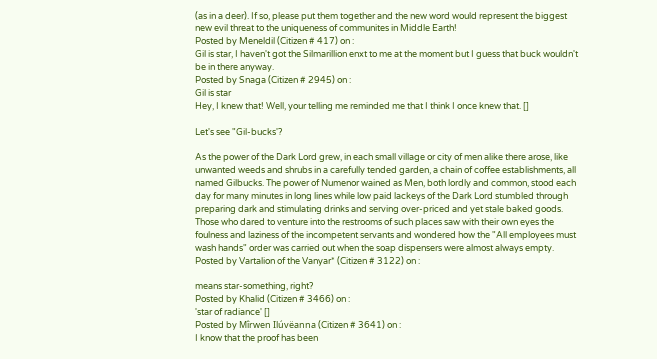(as in a deer). If so, please put them together and the new word would represent the biggest new evil threat to the uniqueness of communites in Middle Earth!
Posted by Meneldil (Citizen # 417) on :
Gil is star, I haven't got the Silmarillion enxt to me at the moment but I guess that buck wouldn't be in there anyway.
Posted by Snaga (Citizen # 2945) on :
Gil is star
Hey, I knew that! Well, your telling me reminded me that I think I once knew that. []

Let's see "Gil-bucks'?

As the power of the Dark Lord grew, in each small village or city of men alike there arose, like unwanted weeds and shrubs in a carefully tended garden, a chain of coffee establishments, all named Gilbucks. The power of Numenor wained as Men, both lordly and common, stood each day for many minutes in long lines while low paid lackeys of the Dark Lord stumbled through preparing dark and stimulating drinks and serving over-priced and yet stale baked goods. Those who dared to venture into the restrooms of such places saw with their own eyes the foulness and laziness of the incompetent servants and wondered how the "All employees must wash hands" order was carried out when the soap dispensers were almost always empty.
Posted by Vartalion of the Vanyar* (Citizen # 3122) on :

means star-something, right?
Posted by Khalid (Citizen # 3466) on :
'star of radiance' []
Posted by Mîrwen Ilúvëanna (Citizen # 3641) on :
I know that the proof has been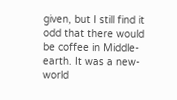given, but I still find it odd that there would be coffee in Middle-earth. It was a new-world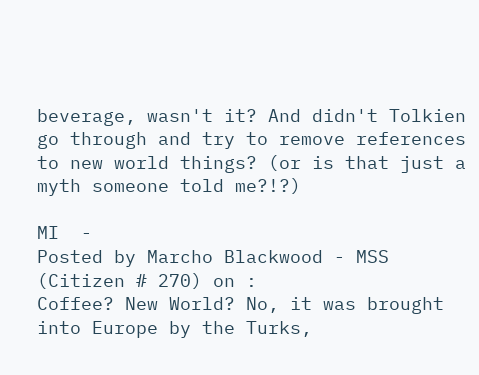beverage, wasn't it? And didn't Tolkien go through and try to remove references to new world things? (or is that just a myth someone told me?!?)

MI  -
Posted by Marcho Blackwood - MSS (Citizen # 270) on :
Coffee? New World? No, it was brought into Europe by the Turks,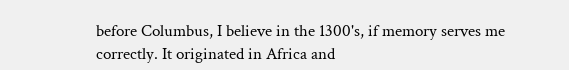before Columbus, I believe in the 1300's, if memory serves me correctly. It originated in Africa and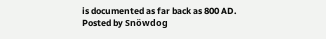is documented as far back as 800 AD.
Posted by Snöwdog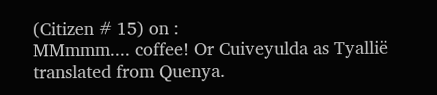(Citizen # 15) on :
MMmmm.... coffee! Or Cuiveyulda as Tyallië translated from Quenya.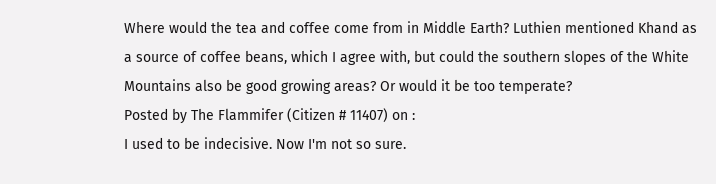Where would the tea and coffee come from in Middle Earth? Luthien mentioned Khand as a source of coffee beans, which I agree with, but could the southern slopes of the White Mountains also be good growing areas? Or would it be too temperate?
Posted by The Flammifer (Citizen # 11407) on :
I used to be indecisive. Now I'm not so sure.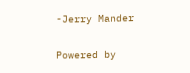-Jerry Mander

Powered by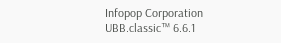Infopop Corporation
UBB.classic™ 6.6.1